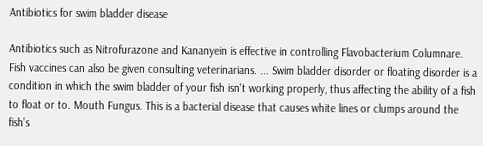Antibiotics for swim bladder disease

Antibiotics such as Nitrofurazone and Kananyein is effective in controlling Flavobacterium Columnare. Fish vaccines can also be given consulting veterinarians. ... Swim bladder disorder or floating disorder is a condition in which the swim bladder of your fish isn't working properly, thus affecting the ability of a fish to float or to. Mouth Fungus. This is a bacterial disease that causes white lines or clumps around the fish’s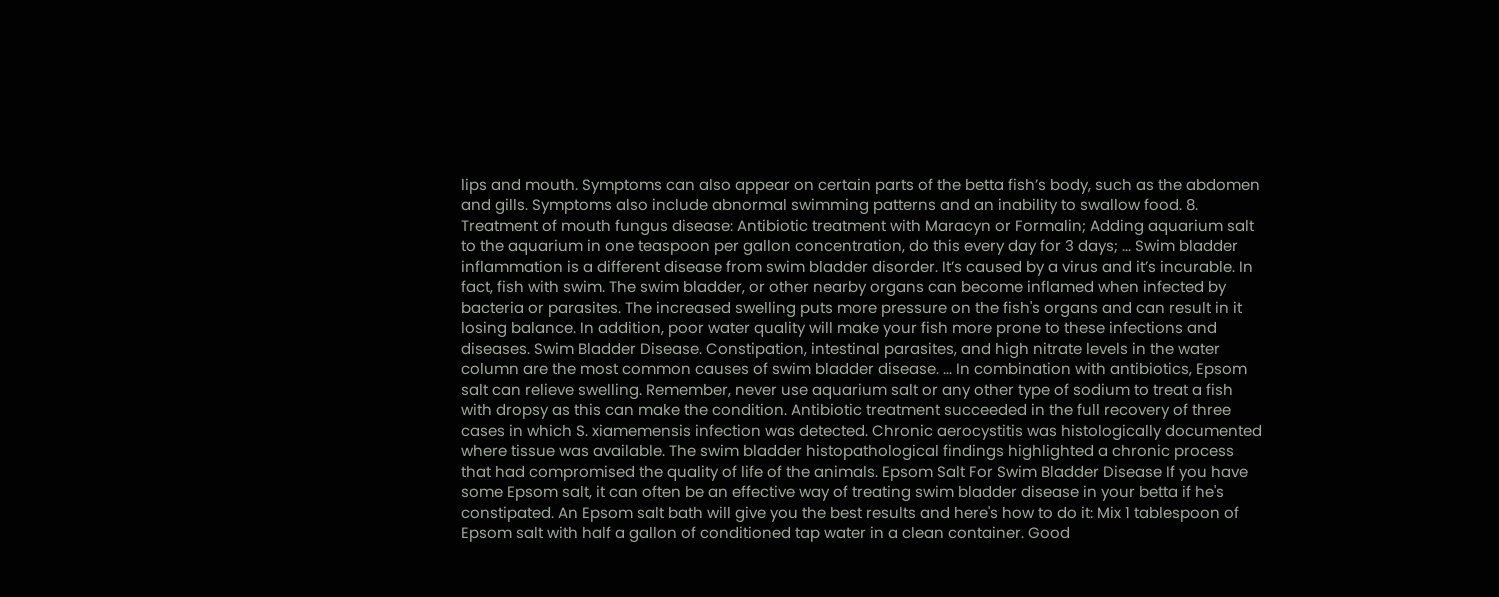lips and mouth. Symptoms can also appear on certain parts of the betta fish’s body, such as the abdomen and gills. Symptoms also include abnormal swimming patterns and an inability to swallow food. 8. Treatment of mouth fungus disease: Antibiotic treatment with Maracyn or Formalin; Adding aquarium salt to the aquarium in one teaspoon per gallon concentration, do this every day for 3 days; ... Swim bladder inflammation is a different disease from swim bladder disorder. It’s caused by a virus and it’s incurable. In fact, fish with swim. The swim bladder, or other nearby organs can become inflamed when infected by bacteria or parasites. The increased swelling puts more pressure on the fish's organs and can result in it losing balance. In addition, poor water quality will make your fish more prone to these infections and diseases. Swim Bladder Disease. Constipation, intestinal parasites, and high nitrate levels in the water column are the most common causes of swim bladder disease. ... In combination with antibiotics, Epsom salt can relieve swelling. Remember, never use aquarium salt or any other type of sodium to treat a fish with dropsy as this can make the condition. Antibiotic treatment succeeded in the full recovery of three cases in which S. xiamemensis infection was detected. Chronic aerocystitis was histologically documented where tissue was available. The swim bladder histopathological findings highlighted a chronic process that had compromised the quality of life of the animals. Epsom Salt For Swim Bladder Disease If you have some Epsom salt, it can often be an effective way of treating swim bladder disease in your betta if he's constipated. An Epsom salt bath will give you the best results and here's how to do it: Mix 1 tablespoon of Epsom salt with half a gallon of conditioned tap water in a clean container. Good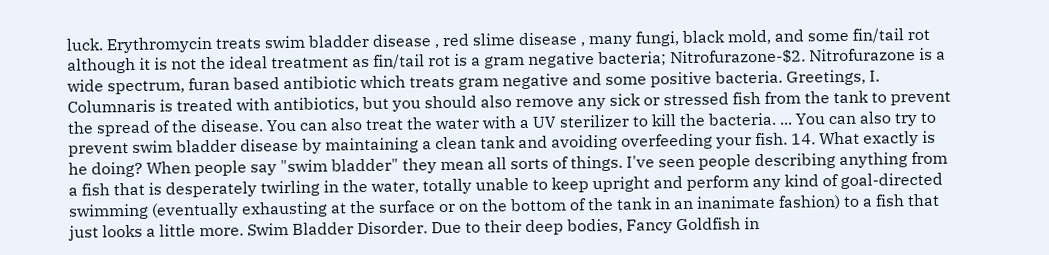luck. Erythromycin treats swim bladder disease , red slime disease , many fungi, black mold, and some fin/tail rot although it is not the ideal treatment as fin/tail rot is a gram negative bacteria; Nitrofurazone-$2. Nitrofurazone is a wide spectrum, furan based antibiotic which treats gram negative and some positive bacteria. Greetings, I. Columnaris is treated with antibiotics, but you should also remove any sick or stressed fish from the tank to prevent the spread of the disease. You can also treat the water with a UV sterilizer to kill the bacteria. ... You can also try to prevent swim bladder disease by maintaining a clean tank and avoiding overfeeding your fish. 14. What exactly is he doing? When people say "swim bladder" they mean all sorts of things. I've seen people describing anything from a fish that is desperately twirling in the water, totally unable to keep upright and perform any kind of goal-directed swimming (eventually exhausting at the surface or on the bottom of the tank in an inanimate fashion) to a fish that just looks a little more. Swim Bladder Disorder. Due to their deep bodies, Fancy Goldfish in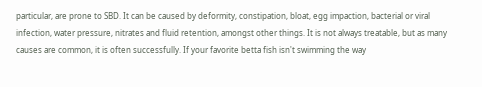particular, are prone to SBD. It can be caused by deformity, constipation, bloat, egg impaction, bacterial or viral infection, water pressure, nitrates and fluid retention, amongst other things. It is not always treatable, but as many causes are common, it is often successfully. If your favorite betta fish isn't swimming the way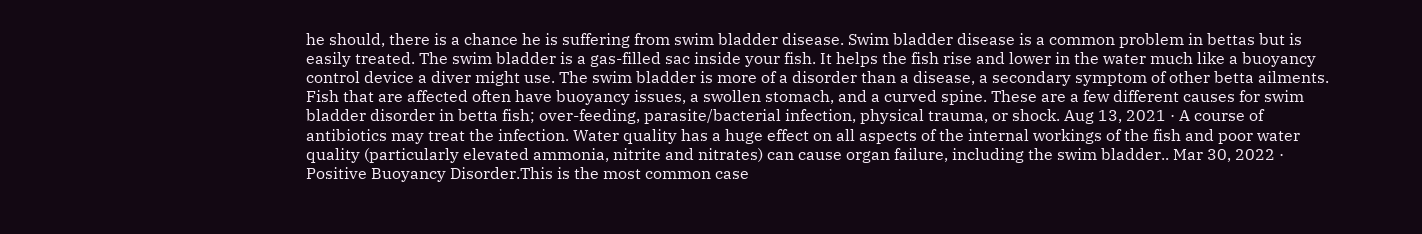he should, there is a chance he is suffering from swim bladder disease. Swim bladder disease is a common problem in bettas but is easily treated. The swim bladder is a gas-filled sac inside your fish. It helps the fish rise and lower in the water much like a buoyancy control device a diver might use. The swim bladder is more of a disorder than a disease, a secondary symptom of other betta ailments. Fish that are affected often have buoyancy issues, a swollen stomach, and a curved spine. These are a few different causes for swim bladder disorder in betta fish; over-feeding, parasite/bacterial infection, physical trauma, or shock. Aug 13, 2021 · A course of antibiotics may treat the infection. Water quality has a huge effect on all aspects of the internal workings of the fish and poor water quality (particularly elevated ammonia, nitrite and nitrates) can cause organ failure, including the swim bladder.. Mar 30, 2022 · Positive Buoyancy Disorder.This is the most common case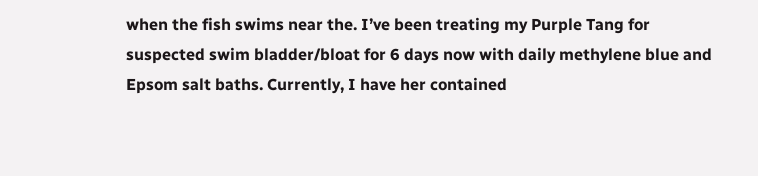when the fish swims near the. I’ve been treating my Purple Tang for suspected swim bladder/bloat for 6 days now with daily methylene blue and Epsom salt baths. Currently, I have her contained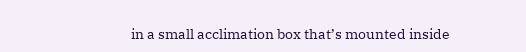in a small acclimation box that’s mounted inside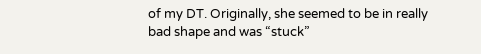of my DT. Originally, she seemed to be in really bad shape and was “stuck”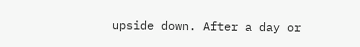upside down. After a day or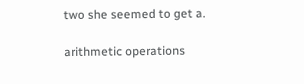two she seemed to get a.

arithmetic operations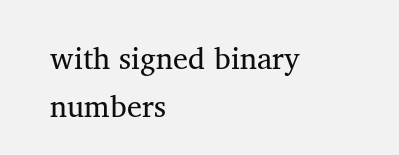with signed binary numbers